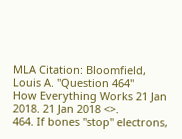MLA Citation: Bloomfield, Louis A. "Question 464"
How Everything Works 21 Jan 2018. 21 Jan 2018 <>.
464. If bones "stop" electrons,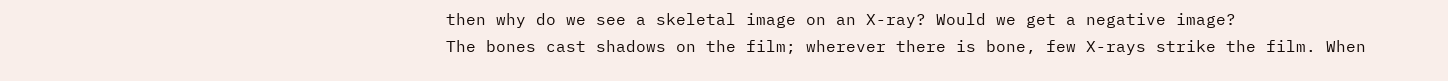then why do we see a skeletal image on an X-ray? Would we get a negative image?
The bones cast shadows on the film; wherever there is bone, few X-rays strike the film. When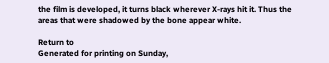the film is developed, it turns black wherever X-rays hit it. Thus the areas that were shadowed by the bone appear white.

Return to
Generated for printing on Sunday,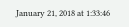January 21, 2018 at 1:33:46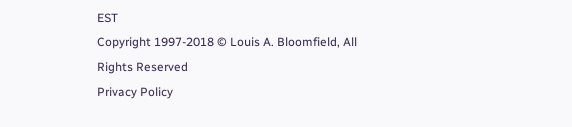EST
Copyright 1997-2018 © Louis A. Bloomfield, All Rights Reserved
Privacy Policy